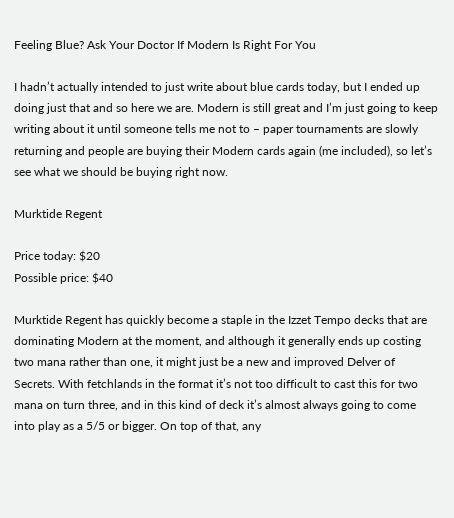Feeling Blue? Ask Your Doctor If Modern Is Right For You

I hadn’t actually intended to just write about blue cards today, but I ended up doing just that and so here we are. Modern is still great and I’m just going to keep writing about it until someone tells me not to – paper tournaments are slowly returning and people are buying their Modern cards again (me included), so let’s see what we should be buying right now.

Murktide Regent

Price today: $20
Possible price: $40

Murktide Regent has quickly become a staple in the Izzet Tempo decks that are dominating Modern at the moment, and although it generally ends up costing two mana rather than one, it might just be a new and improved Delver of Secrets. With fetchlands in the format it’s not too difficult to cast this for two mana on turn three, and in this kind of deck it’s almost always going to come into play as a 5/5 or bigger. On top of that, any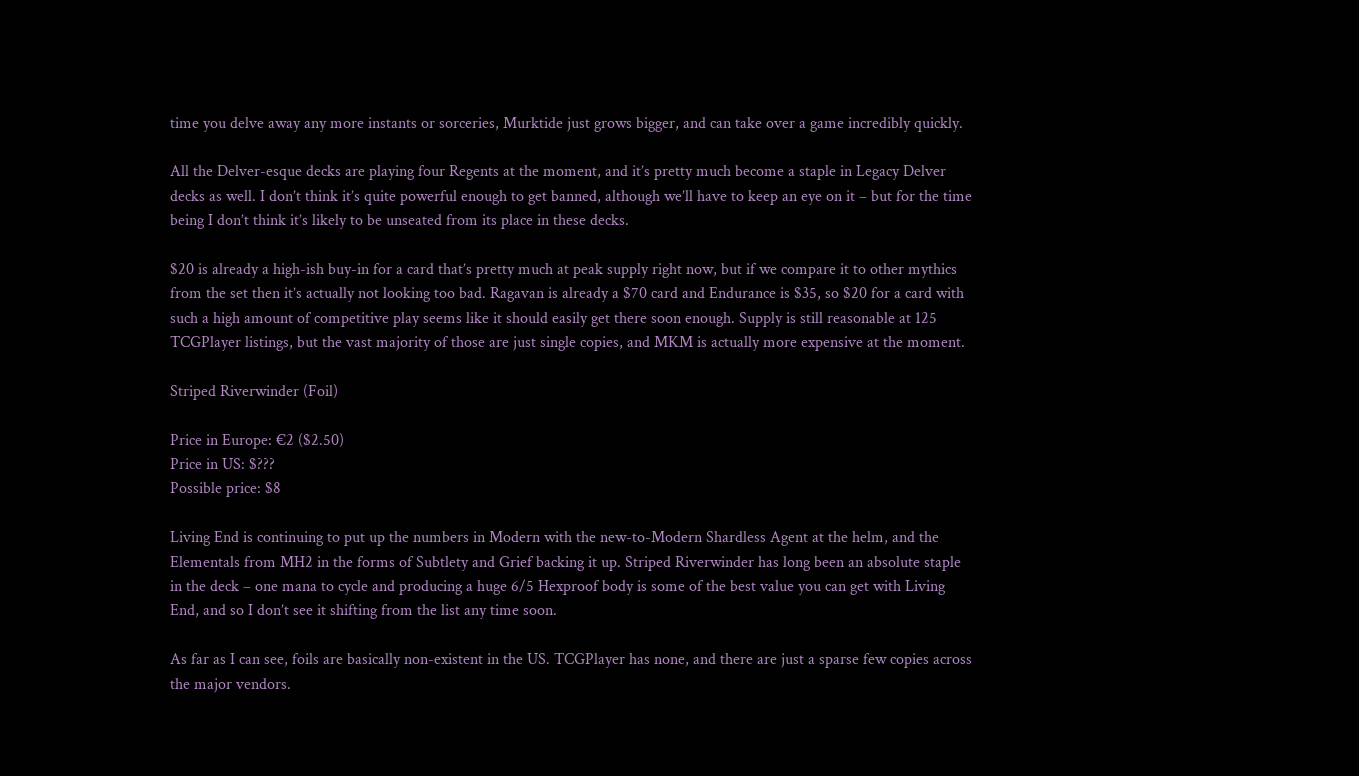time you delve away any more instants or sorceries, Murktide just grows bigger, and can take over a game incredibly quickly.

All the Delver-esque decks are playing four Regents at the moment, and it’s pretty much become a staple in Legacy Delver decks as well. I don’t think it’s quite powerful enough to get banned, although we’ll have to keep an eye on it – but for the time being I don’t think it’s likely to be unseated from its place in these decks.

$20 is already a high-ish buy-in for a card that’s pretty much at peak supply right now, but if we compare it to other mythics from the set then it’s actually not looking too bad. Ragavan is already a $70 card and Endurance is $35, so $20 for a card with such a high amount of competitive play seems like it should easily get there soon enough. Supply is still reasonable at 125 TCGPlayer listings, but the vast majority of those are just single copies, and MKM is actually more expensive at the moment.

Striped Riverwinder (Foil)

Price in Europe: €2 ($2.50)
Price in US: $???
Possible price: $8

Living End is continuing to put up the numbers in Modern with the new-to-Modern Shardless Agent at the helm, and the Elementals from MH2 in the forms of Subtlety and Grief backing it up. Striped Riverwinder has long been an absolute staple in the deck – one mana to cycle and producing a huge 6/5 Hexproof body is some of the best value you can get with Living End, and so I don’t see it shifting from the list any time soon.

As far as I can see, foils are basically non-existent in the US. TCGPlayer has none, and there are just a sparse few copies across the major vendors.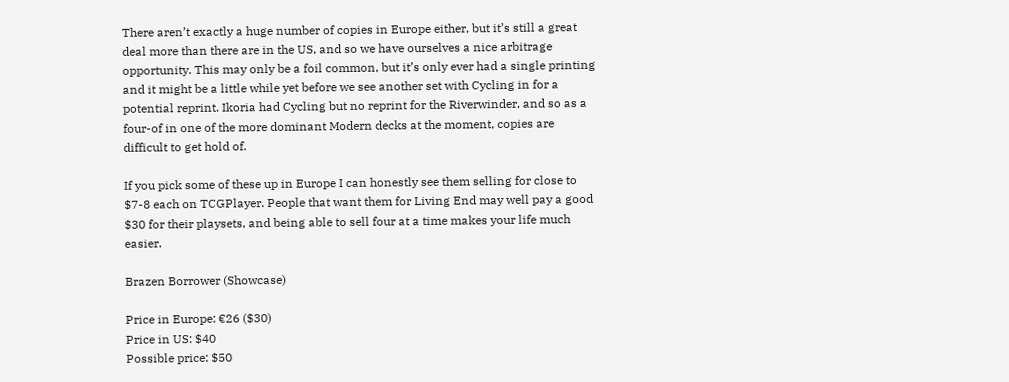There aren’t exactly a huge number of copies in Europe either, but it’s still a great deal more than there are in the US, and so we have ourselves a nice arbitrage opportunity. This may only be a foil common, but it’s only ever had a single printing and it might be a little while yet before we see another set with Cycling in for a potential reprint. Ikoria had Cycling but no reprint for the Riverwinder, and so as a four-of in one of the more dominant Modern decks at the moment, copies are difficult to get hold of.

If you pick some of these up in Europe I can honestly see them selling for close to $7-8 each on TCGPlayer. People that want them for Living End may well pay a good $30 for their playsets, and being able to sell four at a time makes your life much easier.

Brazen Borrower (Showcase)

Price in Europe: €26 ($30)
Price in US: $40
Possible price: $50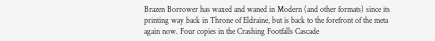Brazen Borrower has waxed and waned in Modern (and other formats) since its printing way back in Throne of Eldraine, but is back to the forefront of the meta again now. Four copies in the Crashing Footfalls Cascade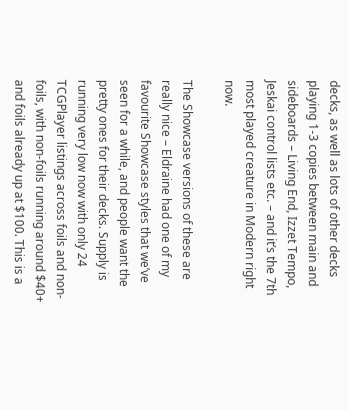decks, as well as lots of other decks playing 1-3 copies between main and sideboards – Living End, Izzet Tempo, Jeskai control lists etc. – and it’s the 7th most played creature in Modern right now.

The Showcase versions of these are really nice – Eldraine had one of my favourite Showcase styles that we’ve seen for a while, and people want the pretty ones for their decks. Supply is running very low now with only 24 TCGPlayer listings across foils and non-foils, with non-foils running around $40+ and foils already up at $100. This is a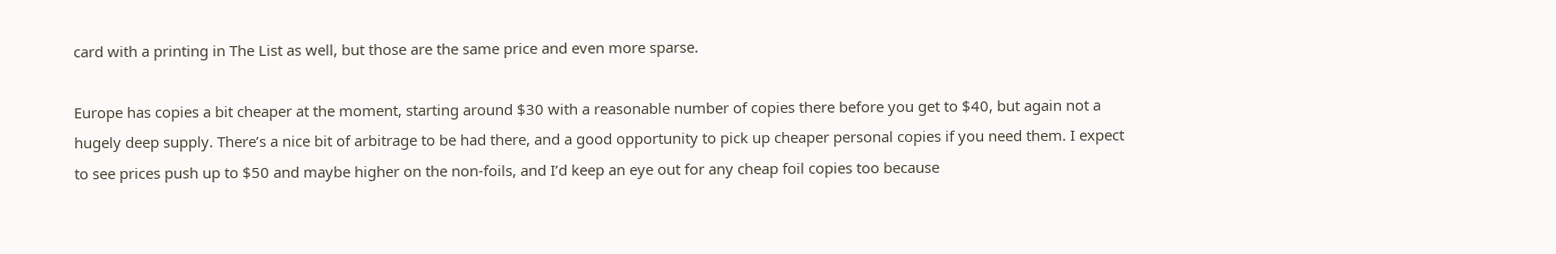card with a printing in The List as well, but those are the same price and even more sparse.

Europe has copies a bit cheaper at the moment, starting around $30 with a reasonable number of copies there before you get to $40, but again not a hugely deep supply. There’s a nice bit of arbitrage to be had there, and a good opportunity to pick up cheaper personal copies if you need them. I expect to see prices push up to $50 and maybe higher on the non-foils, and I’d keep an eye out for any cheap foil copies too because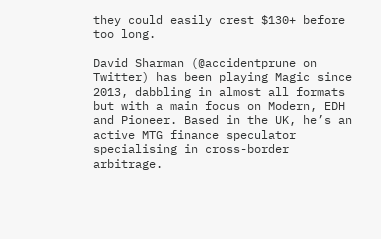they could easily crest $130+ before too long.

David Sharman (@accidentprune on Twitter) has been playing Magic since 2013, dabbling in almost all formats but with a main focus on Modern, EDH and Pioneer. Based in the UK, he’s an active MTG finance speculator specialising in cross-border arbitrage.